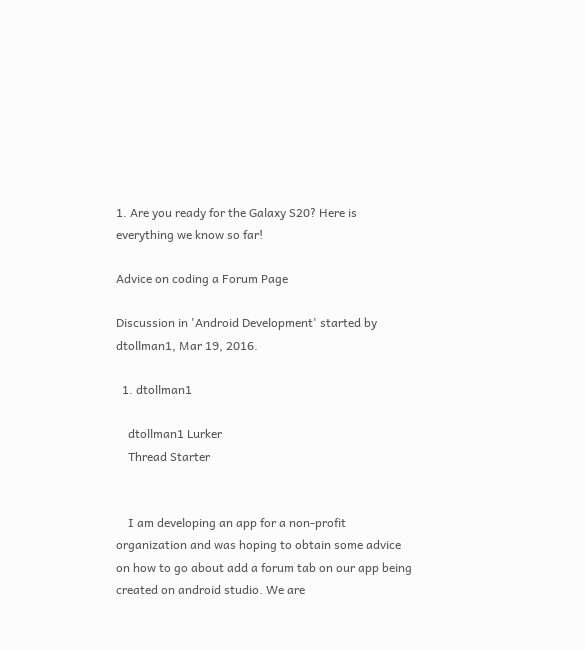1. Are you ready for the Galaxy S20? Here is everything we know so far!

Advice on coding a Forum Page

Discussion in 'Android Development' started by dtollman1, Mar 19, 2016.

  1. dtollman1

    dtollman1 Lurker
    Thread Starter


    I am developing an app for a non-profit organization and was hoping to obtain some advice on how to go about add a forum tab on our app being created on android studio. We are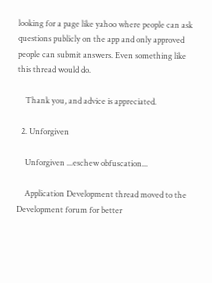looking for a page like yahoo where people can ask questions publicly on the app and only approved people can submit answers. Even something like this thread would do.

    Thank you, and advice is appreciated.

  2. Unforgiven

    Unforgiven ...eschew obfuscation...

    Application Development thread moved to the Development forum for better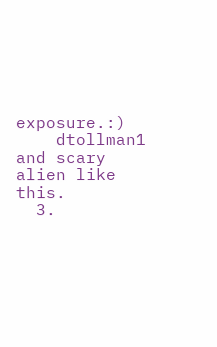exposure.:)
    dtollman1 and scary alien like this.
  3.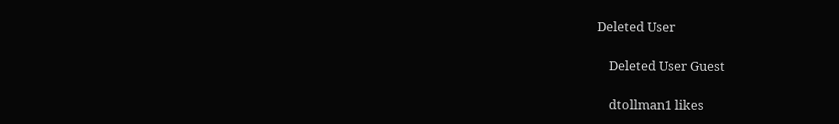Deleted User

    Deleted User Guest

    dtollman1 likes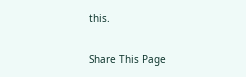this.

Share This Page